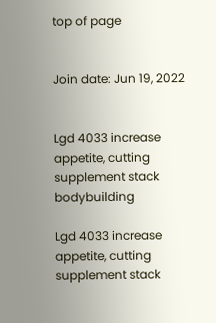top of page


Join date: Jun 19, 2022


Lgd 4033 increase appetite, cutting supplement stack bodybuilding

Lgd 4033 increase appetite, cutting supplement stack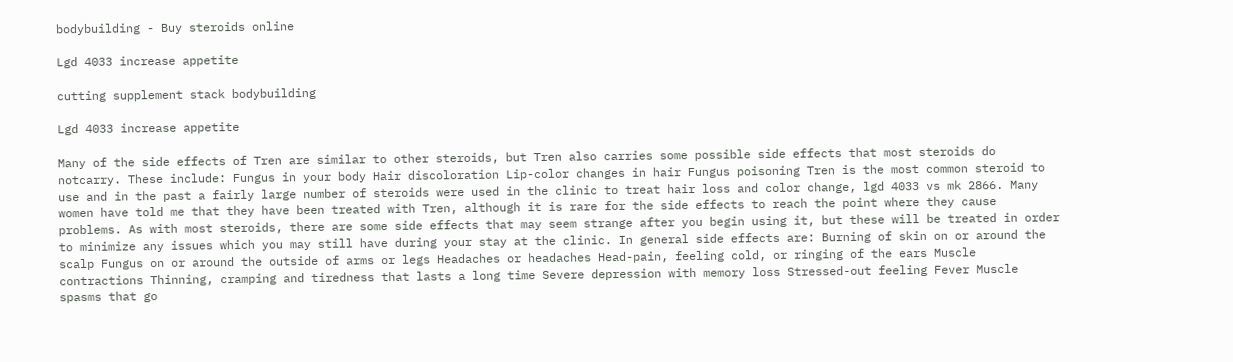bodybuilding - Buy steroids online

Lgd 4033 increase appetite

cutting supplement stack bodybuilding

Lgd 4033 increase appetite

Many of the side effects of Tren are similar to other steroids, but Tren also carries some possible side effects that most steroids do notcarry. These include: Fungus in your body Hair discoloration Lip-color changes in hair Fungus poisoning Tren is the most common steroid to use and in the past a fairly large number of steroids were used in the clinic to treat hair loss and color change, lgd 4033 vs mk 2866. Many women have told me that they have been treated with Tren, although it is rare for the side effects to reach the point where they cause problems. As with most steroids, there are some side effects that may seem strange after you begin using it, but these will be treated in order to minimize any issues which you may still have during your stay at the clinic. In general side effects are: Burning of skin on or around the scalp Fungus on or around the outside of arms or legs Headaches or headaches Head-pain, feeling cold, or ringing of the ears Muscle contractions Thinning, cramping and tiredness that lasts a long time Severe depression with memory loss Stressed-out feeling Fever Muscle spasms that go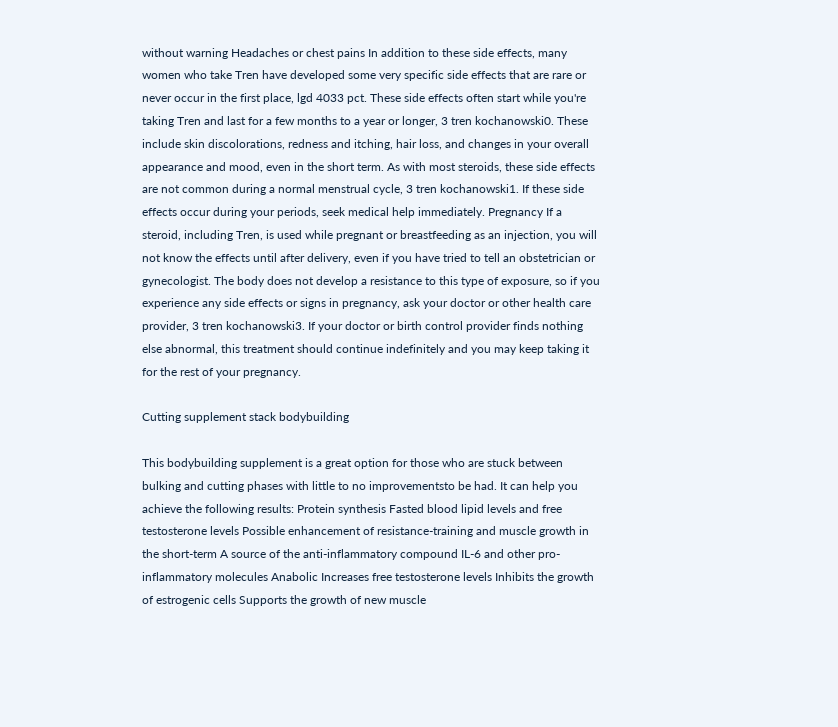without warning Headaches or chest pains In addition to these side effects, many women who take Tren have developed some very specific side effects that are rare or never occur in the first place, lgd 4033 pct. These side effects often start while you're taking Tren and last for a few months to a year or longer, 3 tren kochanowski0. These include skin discolorations, redness and itching, hair loss, and changes in your overall appearance and mood, even in the short term. As with most steroids, these side effects are not common during a normal menstrual cycle, 3 tren kochanowski1. If these side effects occur during your periods, seek medical help immediately. Pregnancy If a steroid, including Tren, is used while pregnant or breastfeeding as an injection, you will not know the effects until after delivery, even if you have tried to tell an obstetrician or gynecologist. The body does not develop a resistance to this type of exposure, so if you experience any side effects or signs in pregnancy, ask your doctor or other health care provider, 3 tren kochanowski3. If your doctor or birth control provider finds nothing else abnormal, this treatment should continue indefinitely and you may keep taking it for the rest of your pregnancy.

Cutting supplement stack bodybuilding

This bodybuilding supplement is a great option for those who are stuck between bulking and cutting phases with little to no improvementsto be had. It can help you achieve the following results: Protein synthesis Fasted blood lipid levels and free testosterone levels Possible enhancement of resistance-training and muscle growth in the short-term A source of the anti-inflammatory compound IL-6 and other pro-inflammatory molecules Anabolic Increases free testosterone levels Inhibits the growth of estrogenic cells Supports the growth of new muscle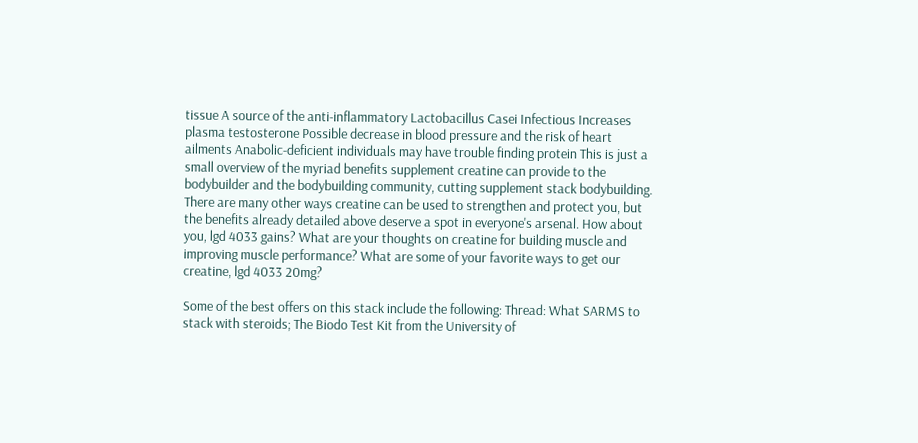tissue A source of the anti-inflammatory Lactobacillus Casei Infectious Increases plasma testosterone Possible decrease in blood pressure and the risk of heart ailments Anabolic-deficient individuals may have trouble finding protein This is just a small overview of the myriad benefits supplement creatine can provide to the bodybuilder and the bodybuilding community, cutting supplement stack bodybuilding. There are many other ways creatine can be used to strengthen and protect you, but the benefits already detailed above deserve a spot in everyone's arsenal. How about you, lgd 4033 gains? What are your thoughts on creatine for building muscle and improving muscle performance? What are some of your favorite ways to get our creatine, lgd 4033 20mg?

Some of the best offers on this stack include the following: Thread: What SARMS to stack with steroids; The Biodo Test Kit from the University of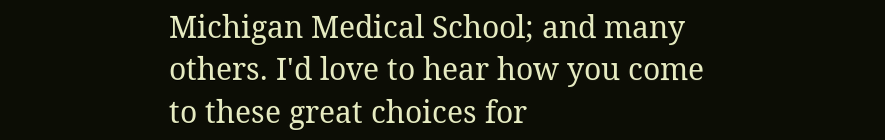Michigan Medical School; and many others. I'd love to hear how you come to these great choices for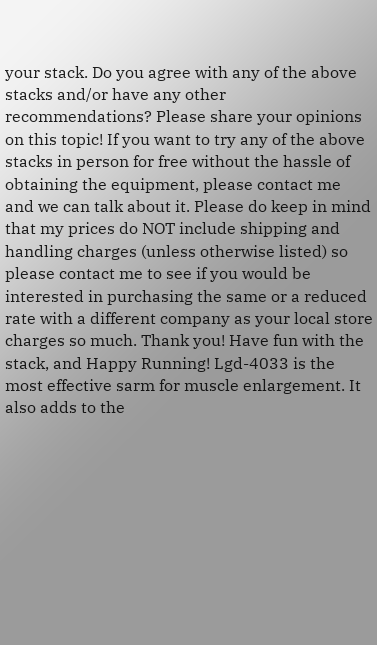your stack. Do you agree with any of the above stacks and/or have any other recommendations? Please share your opinions on this topic! If you want to try any of the above stacks in person for free without the hassle of obtaining the equipment, please contact me and we can talk about it. Please do keep in mind that my prices do NOT include shipping and handling charges (unless otherwise listed) so please contact me to see if you would be interested in purchasing the same or a reduced rate with a different company as your local store charges so much. Thank you! Have fun with the stack, and Happy Running! Lgd-4033 is the most effective sarm for muscle enlargement. It also adds to the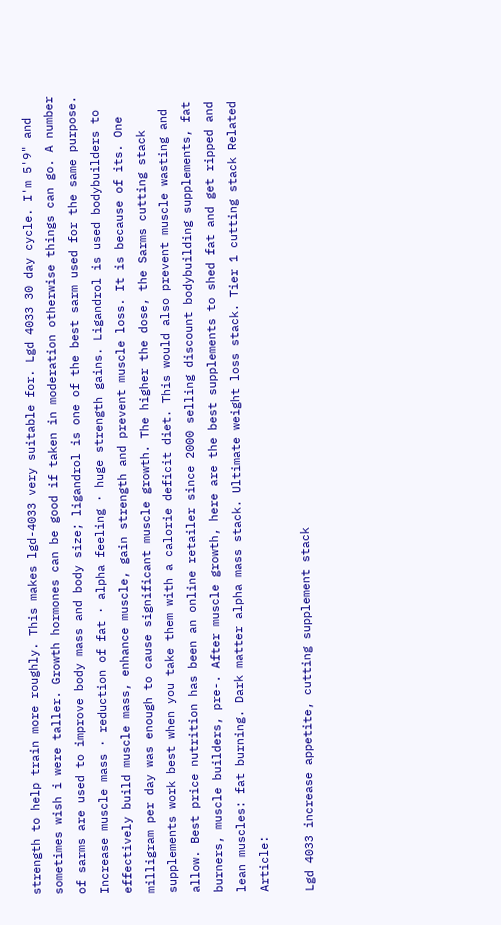strength to help train more roughly. This makes lgd-4033 very suitable for. Lgd 4033 30 day cycle. I'm 5'9" and sometimes wish i were taller. Growth hormones can be good if taken in moderation otherwise things can go. A number of sarms are used to improve body mass and body size; ligandrol is one of the best sarm used for the same purpose. Increase muscle mass · reduction of fat · alpha feeling · huge strength gains. Ligandrol is used bodybuilders to effectively build muscle mass, enhance muscle, gain strength and prevent muscle loss. It is because of its. One milligram per day was enough to cause significant muscle growth. The higher the dose, the Sarms cutting stack supplements work best when you take them with a calorie deficit diet. This would also prevent muscle wasting and allow. Best price nutrition has been an online retailer since 2000 selling discount bodybuilding supplements, fat burners, muscle builders, pre-. After muscle growth, here are the best supplements to shed fat and get ripped and lean muscles: fat burning. Dark matter alpha mass stack. Ultimate weight loss stack. Tier 1 cutting stack Related Article:

Lgd 4033 increase appetite, cutting supplement stack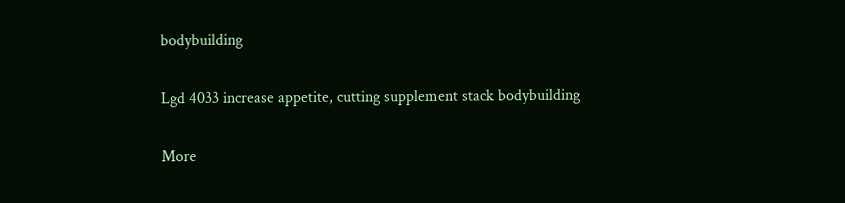bodybuilding

Lgd 4033 increase appetite, cutting supplement stack bodybuilding

More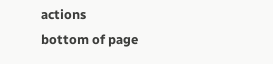actions
bottom of page